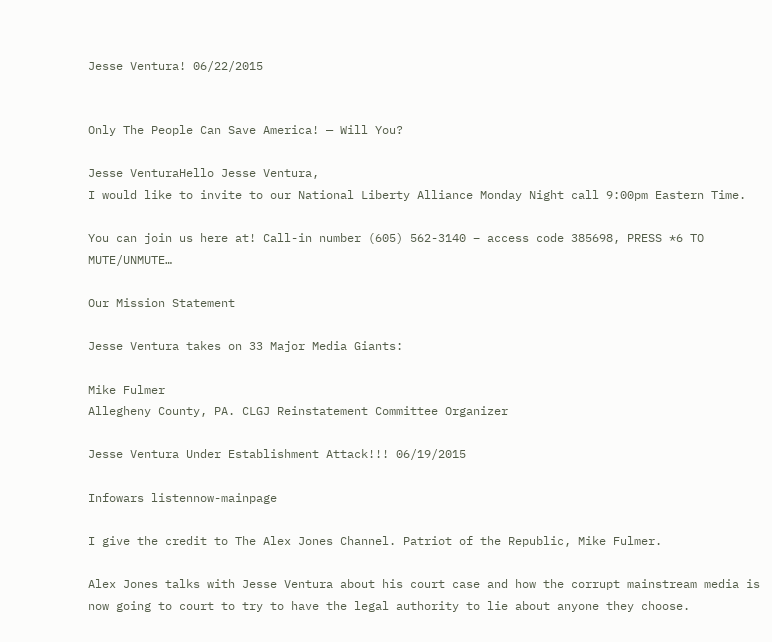Jesse Ventura! 06/22/2015


Only The People Can Save America! — Will You?

Jesse VenturaHello Jesse Ventura,
I would like to invite to our National Liberty Alliance Monday Night call 9:00pm Eastern Time.

You can join us here at! Call-in number (605) 562-3140 – access code 385698, PRESS *6 TO MUTE/UNMUTE…

Our Mission Statement

Jesse Ventura takes on 33 Major Media Giants:

Mike Fulmer
Allegheny County, PA. CLGJ Reinstatement Committee Organizer

Jesse Ventura Under Establishment Attack!!! 06/19/2015

Infowars listennow-mainpage

I give the credit to The Alex Jones Channel. Patriot of the Republic, Mike Fulmer.

Alex Jones talks with Jesse Ventura about his court case and how the corrupt mainstream media is now going to court to try to have the legal authority to lie about anyone they choose.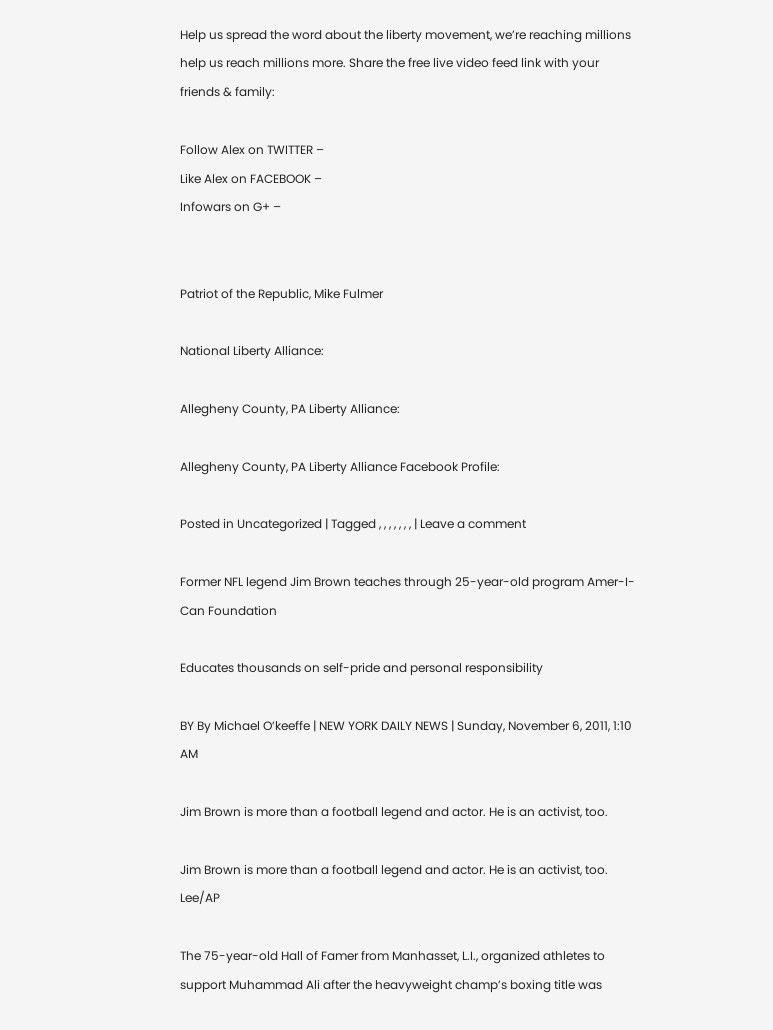Help us spread the word about the liberty movement, we’re reaching millions help us reach millions more. Share the free live video feed link with your friends & family:

Follow Alex on TWITTER –
Like Alex on FACEBOOK –
Infowars on G+ –


Patriot of the Republic, Mike Fulmer

National Liberty Alliance:

Allegheny County, PA Liberty Alliance:

Allegheny County, PA Liberty Alliance Facebook Profile:

Posted in Uncategorized | Tagged , , , , , , , | Leave a comment

Former NFL legend Jim Brown teaches through 25-year-old program Amer-I-Can Foundation

Educates thousands on self-pride and personal responsibility

BY By Michael O’keeffe | NEW YORK DAILY NEWS | Sunday, November 6, 2011, 1:10 AM

Jim Brown is more than a football legend and actor. He is an activist, too.

Jim Brown is more than a football legend and actor. He is an activist, too. Lee/AP

The 75-year-old Hall of Famer from Manhasset, L.I., organized athletes to support Muhammad Ali after the heavyweight champ’s boxing title was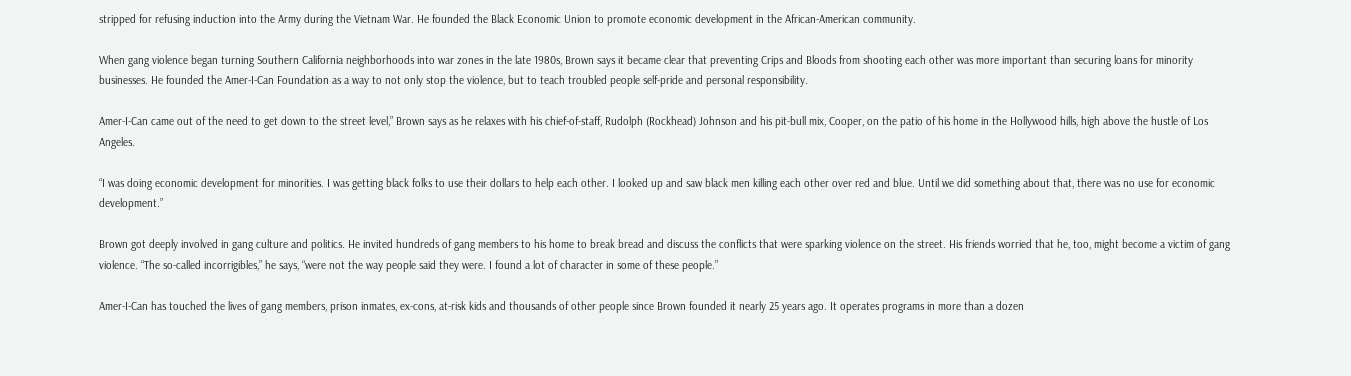stripped for refusing induction into the Army during the Vietnam War. He founded the Black Economic Union to promote economic development in the African-American community.

When gang violence began turning Southern California neighborhoods into war zones in the late 1980s, Brown says it became clear that preventing Crips and Bloods from shooting each other was more important than securing loans for minority businesses. He founded the Amer-I-Can Foundation as a way to not only stop the violence, but to teach troubled people self-pride and personal responsibility.

Amer-I-Can came out of the need to get down to the street level,” Brown says as he relaxes with his chief-of-staff, Rudolph (Rockhead) Johnson and his pit-bull mix, Cooper, on the patio of his home in the Hollywood hills, high above the hustle of Los Angeles.

“I was doing economic development for minorities. I was getting black folks to use their dollars to help each other. I looked up and saw black men killing each other over red and blue. Until we did something about that, there was no use for economic development.”

Brown got deeply involved in gang culture and politics. He invited hundreds of gang members to his home to break bread and discuss the conflicts that were sparking violence on the street. His friends worried that he, too, might become a victim of gang violence. “The so-called incorrigibles,” he says, “were not the way people said they were. I found a lot of character in some of these people.”

Amer-I-Can has touched the lives of gang members, prison inmates, ex-cons, at-risk kids and thousands of other people since Brown founded it nearly 25 years ago. It operates programs in more than a dozen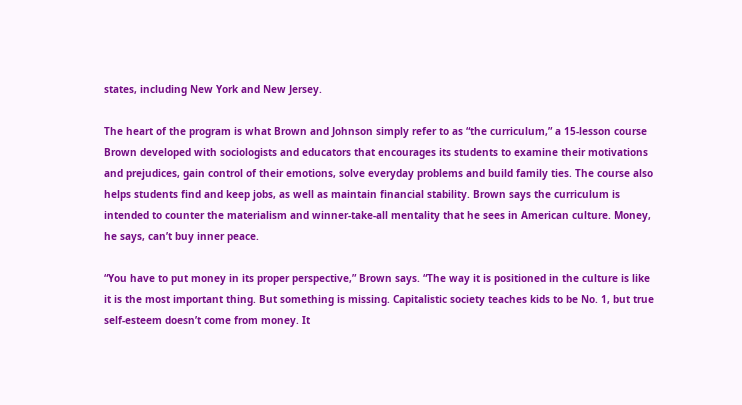states, including New York and New Jersey.

The heart of the program is what Brown and Johnson simply refer to as “the curriculum,” a 15-lesson course Brown developed with sociologists and educators that encourages its students to examine their motivations and prejudices, gain control of their emotions, solve everyday problems and build family ties. The course also helps students find and keep jobs, as well as maintain financial stability. Brown says the curriculum is intended to counter the materialism and winner-take-all mentality that he sees in American culture. Money, he says, can’t buy inner peace.

“You have to put money in its proper perspective,” Brown says. “The way it is positioned in the culture is like it is the most important thing. But something is missing. Capitalistic society teaches kids to be No. 1, but true self-esteem doesn’t come from money. It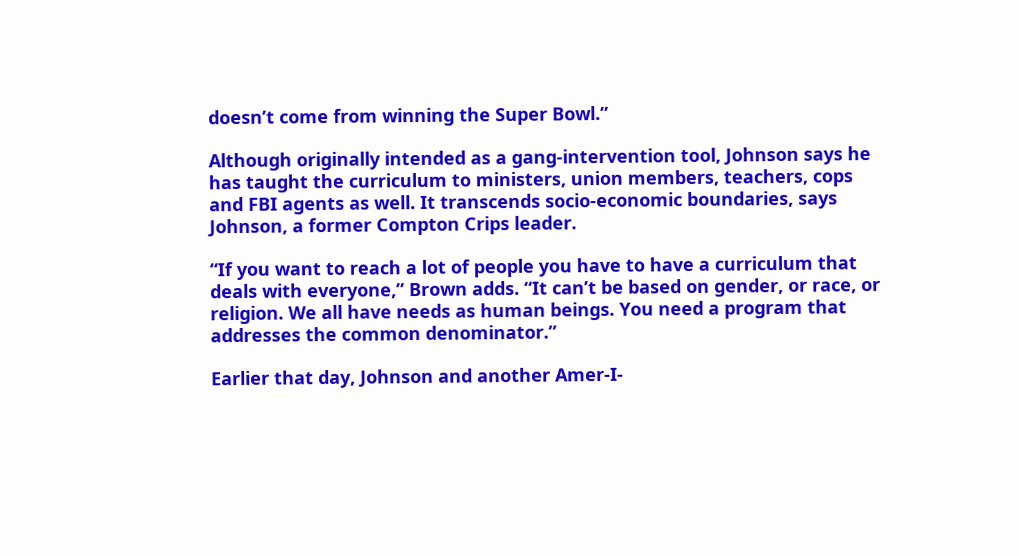doesn’t come from winning the Super Bowl.”

Although originally intended as a gang-intervention tool, Johnson says he has taught the curriculum to ministers, union members, teachers, cops and FBI agents as well. It transcends socio-economic boundaries, says Johnson, a former Compton Crips leader.

“If you want to reach a lot of people you have to have a curriculum that deals with everyone,” Brown adds. “It can’t be based on gender, or race, or religion. We all have needs as human beings. You need a program that addresses the common denominator.”

Earlier that day, Johnson and another Amer-I-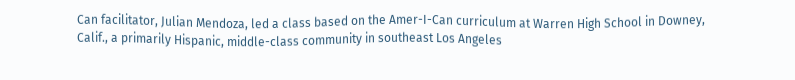Can facilitator, Julian Mendoza, led a class based on the Amer-I-Can curriculum at Warren High School in Downey, Calif., a primarily Hispanic, middle-class community in southeast Los Angeles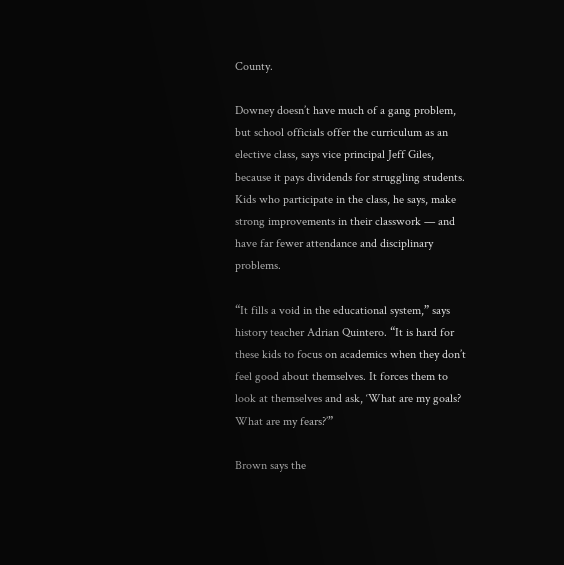County.

Downey doesn’t have much of a gang problem, but school officials offer the curriculum as an elective class, says vice principal Jeff Giles, because it pays dividends for struggling students. Kids who participate in the class, he says, make strong improvements in their classwork — and have far fewer attendance and disciplinary problems.

“It fills a void in the educational system,” says history teacher Adrian Quintero. “It is hard for these kids to focus on academics when they don’t feel good about themselves. It forces them to look at themselves and ask, ‘What are my goals? What are my fears?’”

Brown says the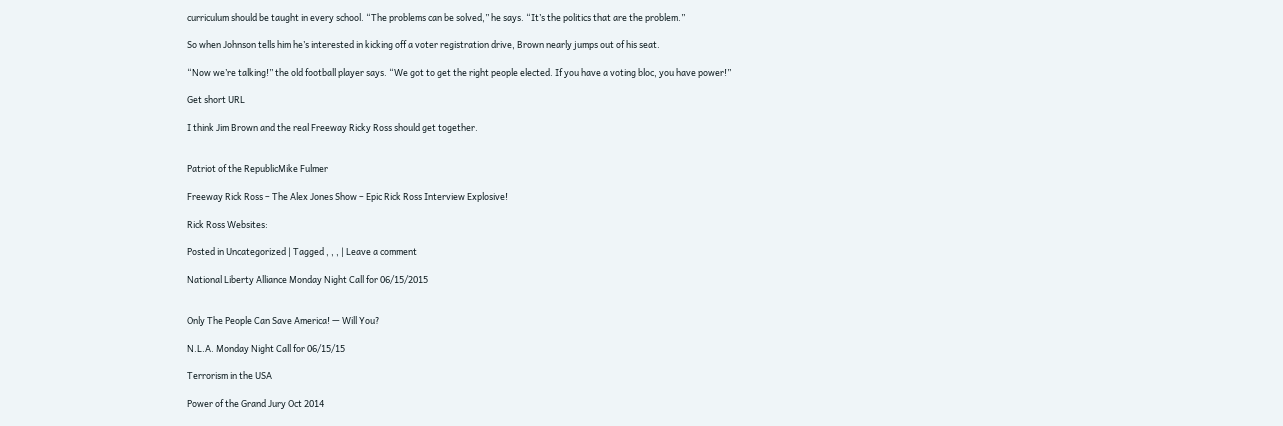curriculum should be taught in every school. “The problems can be solved,” he says. “It’s the politics that are the problem.”

So when Johnson tells him he’s interested in kicking off a voter registration drive, Brown nearly jumps out of his seat.

“Now we’re talking!” the old football player says. “We got to get the right people elected. If you have a voting bloc, you have power!”

Get short URL

I think Jim Brown and the real Freeway Ricky Ross should get together.


Patriot of the RepublicMike Fulmer

Freeway Rick Ross – The Alex Jones Show – Epic Rick Ross Interview Explosive!

Rick Ross Websites:

Posted in Uncategorized | Tagged , , , | Leave a comment

National Liberty Alliance Monday Night Call for 06/15/2015


Only The People Can Save America! — Will You?

N.L.A. Monday Night Call for 06/15/15

Terrorism in the USA

Power of the Grand Jury Oct 2014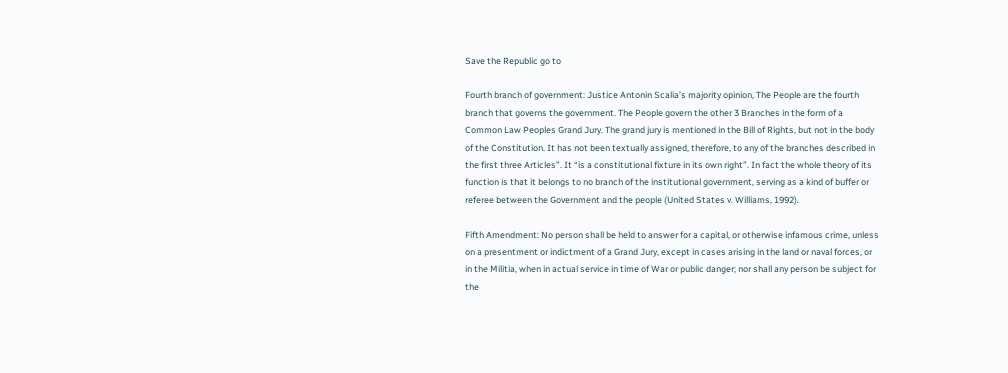Save the Republic go to

Fourth branch of government: Justice Antonin Scalia’s majority opinion, The People are the fourth branch that governs the government. The People govern the other 3 Branches in the form of a Common Law Peoples Grand Jury. The grand jury is mentioned in the Bill of Rights, but not in the body of the Constitution. It has not been textually assigned, therefore, to any of the branches described in the first three Articles”. It “is a constitutional fixture in its own right”. In fact the whole theory of its function is that it belongs to no branch of the institutional government, serving as a kind of buffer or referee between the Government and the people (United States v. Williams, 1992).

Fifth Amendment: No person shall be held to answer for a capital, or otherwise infamous crime, unless on a presentment or indictment of a Grand Jury, except in cases arising in the land or naval forces, or in the Militia, when in actual service in time of War or public danger; nor shall any person be subject for the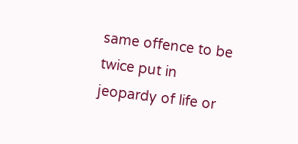same offence to be twice put in jeopardy of life or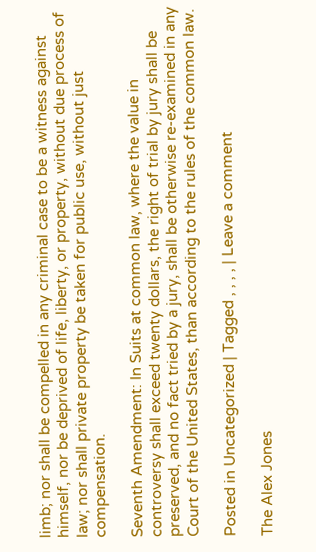limb; nor shall be compelled in any criminal case to be a witness against himself, nor be deprived of life, liberty, or property, without due process of law; nor shall private property be taken for public use, without just compensation.

Seventh Amendment: In Suits at common law, where the value in controversy shall exceed twenty dollars, the right of trial by jury shall be preserved, and no fact tried by a jury, shall be otherwise re-examined in any Court of the United States, than according to the rules of the common law.

Posted in Uncategorized | Tagged , , , , | Leave a comment

The Alex Jones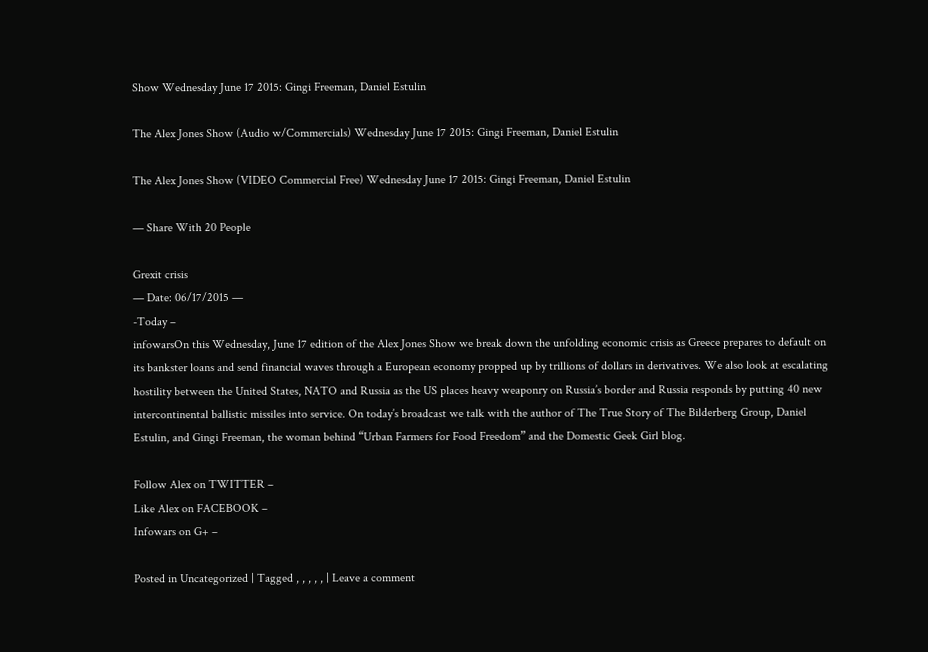Show Wednesday June 17 2015: Gingi Freeman, Daniel Estulin

The Alex Jones Show (Audio w/Commercials) Wednesday June 17 2015: Gingi Freeman, Daniel Estulin

The Alex Jones Show (VIDEO Commercial Free) Wednesday June 17 2015: Gingi Freeman, Daniel Estulin

— Share With 20 People

Grexit crisis
— Date: 06/17/2015 —
-Today –
infowarsOn this Wednesday, June 17 edition of the Alex Jones Show we break down the unfolding economic crisis as Greece prepares to default on its bankster loans and send financial waves through a European economy propped up by trillions of dollars in derivatives. We also look at escalating hostility between the United States, NATO and Russia as the US places heavy weaponry on Russia’s border and Russia responds by putting 40 new intercontinental ballistic missiles into service. On today’s broadcast we talk with the author of The True Story of The Bilderberg Group, Daniel Estulin, and Gingi Freeman, the woman behind “Urban Farmers for Food Freedom” and the Domestic Geek Girl blog.

Follow Alex on TWITTER –
Like Alex on FACEBOOK –
Infowars on G+ –

Posted in Uncategorized | Tagged , , , , , | Leave a comment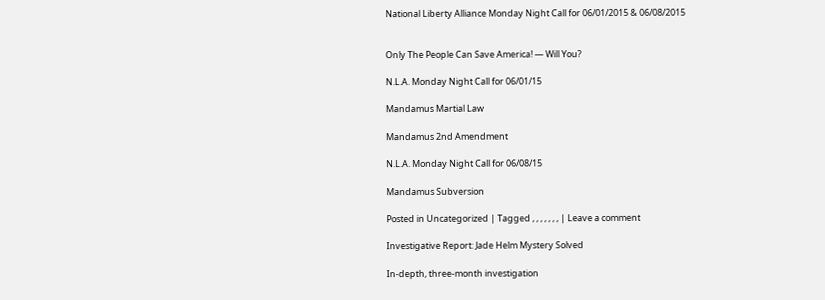National Liberty Alliance Monday Night Call for 06/01/2015 & 06/08/2015


Only The People Can Save America! — Will You?

N.L.A. Monday Night Call for 06/01/15

Mandamus Martial Law

Mandamus 2nd Amendment

N.L.A. Monday Night Call for 06/08/15

Mandamus Subversion

Posted in Uncategorized | Tagged , , , , , , , | Leave a comment

Investigative Report: Jade Helm Mystery Solved

In-depth, three-month investigation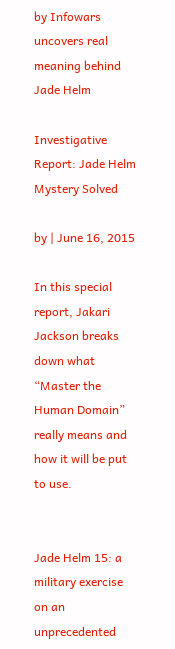by Infowars uncovers real meaning behind Jade Helm

Investigative Report: Jade Helm Mystery Solved

by | June 16, 2015

In this special report, Jakari Jackson breaks down what “Master the Human Domain” really means and how it will be put to use.


Jade Helm 15: a military exercise on an unprecedented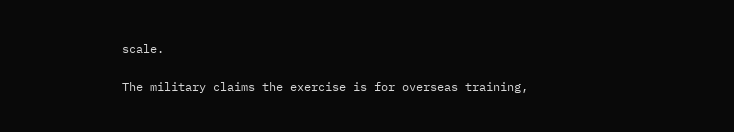scale.

The military claims the exercise is for overseas training,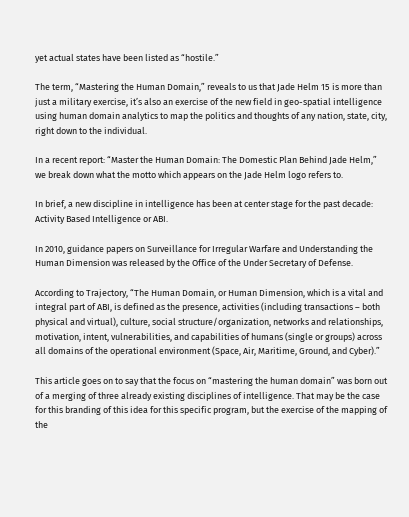yet actual states have been listed as “hostile.”

The term, “Mastering the Human Domain,” reveals to us that Jade Helm 15 is more than just a military exercise, it’s also an exercise of the new field in geo-spatial intelligence using human domain analytics to map the politics and thoughts of any nation, state, city, right down to the individual.

In a recent report: “Master the Human Domain: The Domestic Plan Behind Jade Helm,” we break down what the motto which appears on the Jade Helm logo refers to.

In brief, a new discipline in intelligence has been at center stage for the past decade: Activity Based Intelligence or ABI.

In 2010, guidance papers on Surveillance for Irregular Warfare and Understanding the Human Dimension was released by the Office of the Under Secretary of Defense.

According to Trajectory, “The Human Domain, or Human Dimension, which is a vital and integral part of ABI, is defined as the presence, activities (including transactions – both physical and virtual), culture, social structure/organization, networks and relationships, motivation, intent, vulnerabilities, and capabilities of humans (single or groups) across all domains of the operational environment (Space, Air, Maritime, Ground, and Cyber).”

This article goes on to say that the focus on “mastering the human domain” was born out of a merging of three already existing disciplines of intelligence. That may be the case for this branding of this idea for this specific program, but the exercise of the mapping of the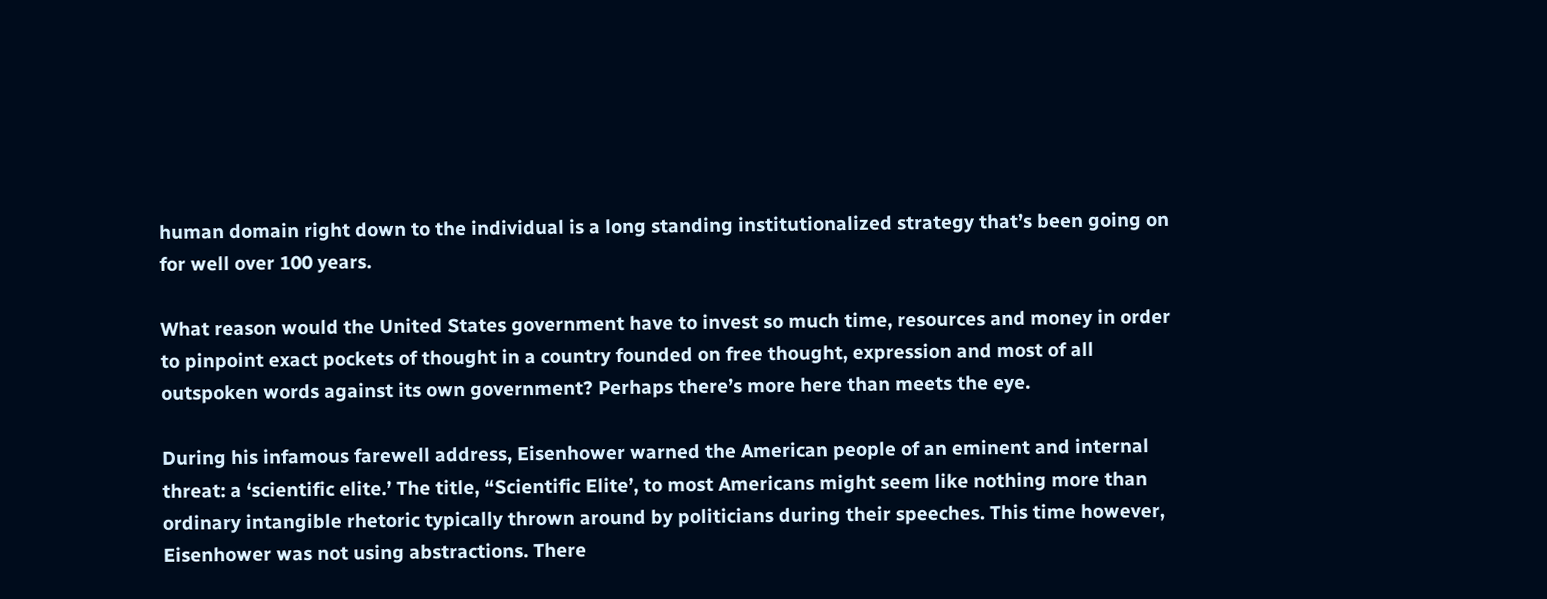human domain right down to the individual is a long standing institutionalized strategy that’s been going on for well over 100 years.

What reason would the United States government have to invest so much time, resources and money in order to pinpoint exact pockets of thought in a country founded on free thought, expression and most of all outspoken words against its own government? Perhaps there’s more here than meets the eye.

During his infamous farewell address, Eisenhower warned the American people of an eminent and internal threat: a ‘scientific elite.’ The title, “Scientific Elite’, to most Americans might seem like nothing more than ordinary intangible rhetoric typically thrown around by politicians during their speeches. This time however, Eisenhower was not using abstractions. There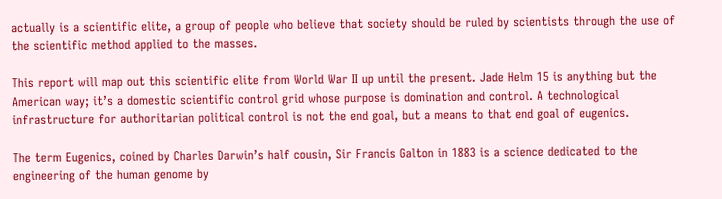actually is a scientific elite, a group of people who believe that society should be ruled by scientists through the use of the scientific method applied to the masses.

This report will map out this scientific elite from World War II up until the present. Jade Helm 15 is anything but the American way; it’s a domestic scientific control grid whose purpose is domination and control. A technological infrastructure for authoritarian political control is not the end goal, but a means to that end goal of eugenics.

The term Eugenics, coined by Charles Darwin’s half cousin, Sir Francis Galton in 1883 is a science dedicated to the engineering of the human genome by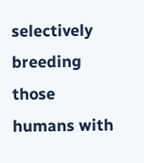selectively breeding those humans with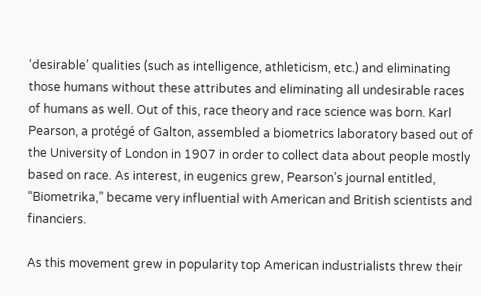‘desirable’ qualities (such as intelligence, athleticism, etc.) and eliminating those humans without these attributes and eliminating all undesirable races of humans as well. Out of this, race theory and race science was born. Karl Pearson, a protégé of Galton, assembled a biometrics laboratory based out of the University of London in 1907 in order to collect data about people mostly based on race. As interest, in eugenics grew, Pearson’s journal entitled, “Biometrika,” became very influential with American and British scientists and financiers.

As this movement grew in popularity top American industrialists threw their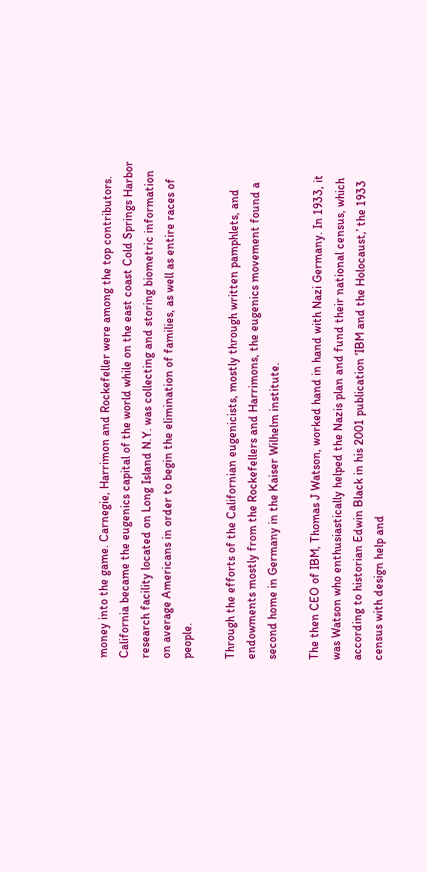money into the game. Carnegie, Harrimon and Rockefeller were among the top contributors. California became the eugenics capital of the world while on the east coast Cold Springs Harbor research facility located on Long Island N.Y. was collecting and storing biometric information on average Americans in order to begin the elimination of families, as well as entire races of people.

Through the efforts of the Californian eugenicists, mostly through written pamphlets, and endowments mostly from the Rockefellers and Harrimons, the eugenics movement found a second home in Germany in the Kaiser Wilhelm institute.

The then CEO of IBM, Thomas J Watson, worked hand in hand with Nazi Germany. In 1933, it was Watson who enthusiastically helped the Nazis plan and fund their national census, which according to historian Edwin Black in his 2001 publication ‘IBM and the Holocaust,’ the 1933 census with design help and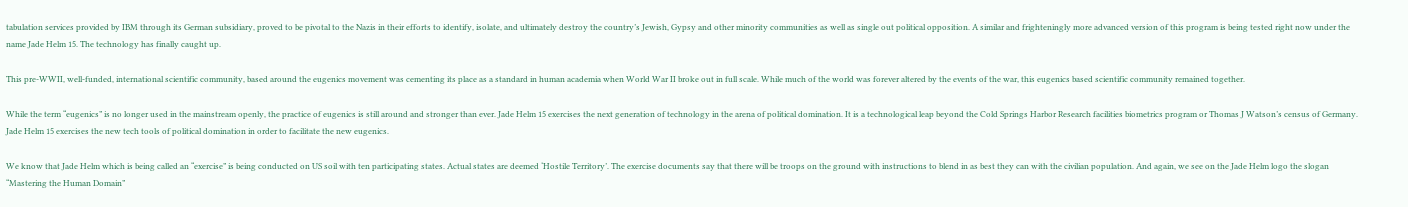tabulation services provided by IBM through its German subsidiary, proved to be pivotal to the Nazis in their efforts to identify, isolate, and ultimately destroy the country’s Jewish, Gypsy and other minority communities as well as single out political opposition. A similar and frighteningly more advanced version of this program is being tested right now under the name Jade Helm 15. The technology has finally caught up.

This pre-WWII, well-funded, international scientific community, based around the eugenics movement was cementing its place as a standard in human academia when World War II broke out in full scale. While much of the world was forever altered by the events of the war, this eugenics based scientific community remained together.

While the term “eugenics” is no longer used in the mainstream openly, the practice of eugenics is still around and stronger than ever. Jade Helm 15 exercises the next generation of technology in the arena of political domination. It is a technological leap beyond the Cold Springs Harbor Research facilities biometrics program or Thomas J Watson’s census of Germany. Jade Helm 15 exercises the new tech tools of political domination in order to facilitate the new eugenics.

We know that Jade Helm which is being called an “exercise” is being conducted on US soil with ten participating states. Actual states are deemed ‘Hostile Territory’. The exercise documents say that there will be troops on the ground with instructions to blend in as best they can with the civilian population. And again, we see on the Jade Helm logo the slogan “Mastering the Human Domain”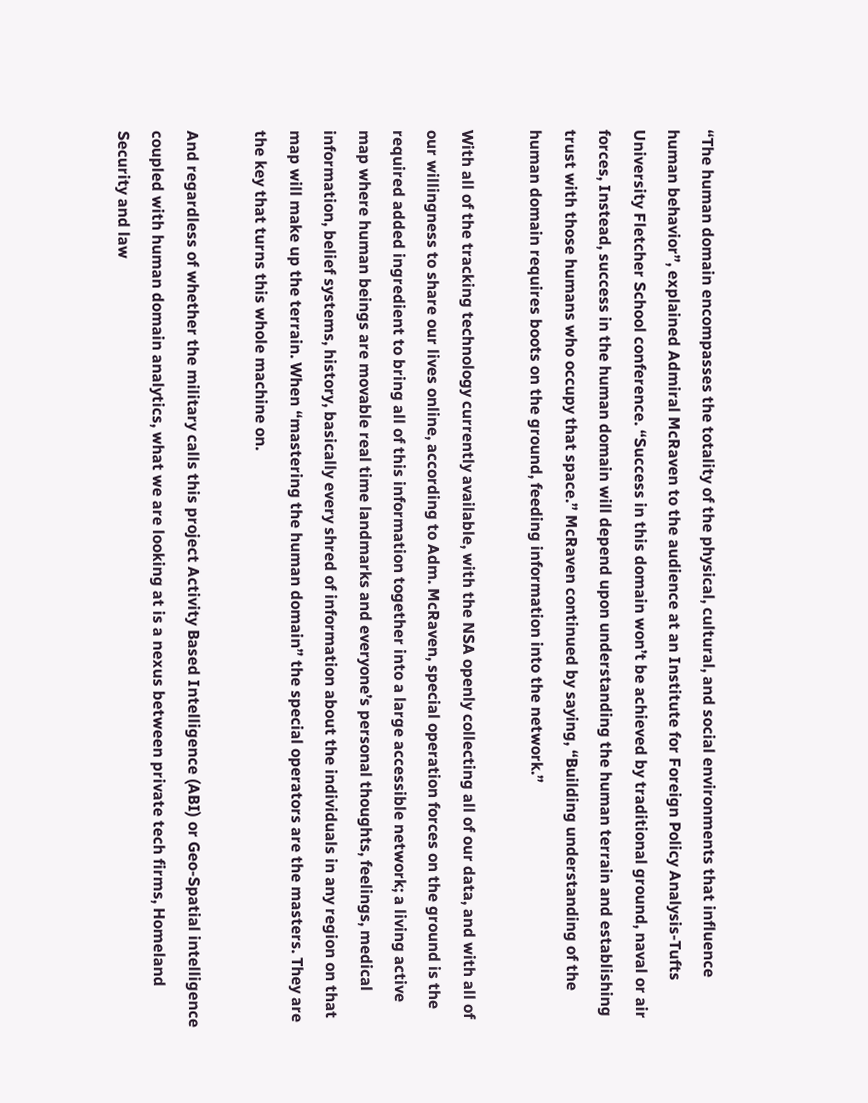“The human domain encompasses the totality of the physical, cultural, and social environments that influence human behavior”, explained Admiral McRaven to the audience at an Institute for Foreign Policy Analysis-Tufts University Fletcher School conference. “Success in this domain won’t be achieved by traditional ground, naval or air forces, Instead, success in the human domain will depend upon understanding the human terrain and establishing trust with those humans who occupy that space.” McRaven continued by saying, “Building understanding of the human domain requires boots on the ground, feeding information into the network.”

With all of the tracking technology currently available, with the NSA openly collecting all of our data, and with all of our willingness to share our lives online, according to Adm. McRaven, special operation forces on the ground is the required added ingredient to bring all of this information together into a large accessible network; a living active map where human beings are movable real time landmarks and everyone’s personal thoughts, feelings, medical information, belief systems, history, basically every shred of information about the individuals in any region on that map will make up the terrain. When “mastering the human domain” the special operators are the masters. They are the key that turns this whole machine on.

And regardless of whether the military calls this project Activity Based Intelligence (ABI) or Geo-Spatial intelligence coupled with human domain analytics, what we are looking at is a nexus between private tech firms, Homeland Security and law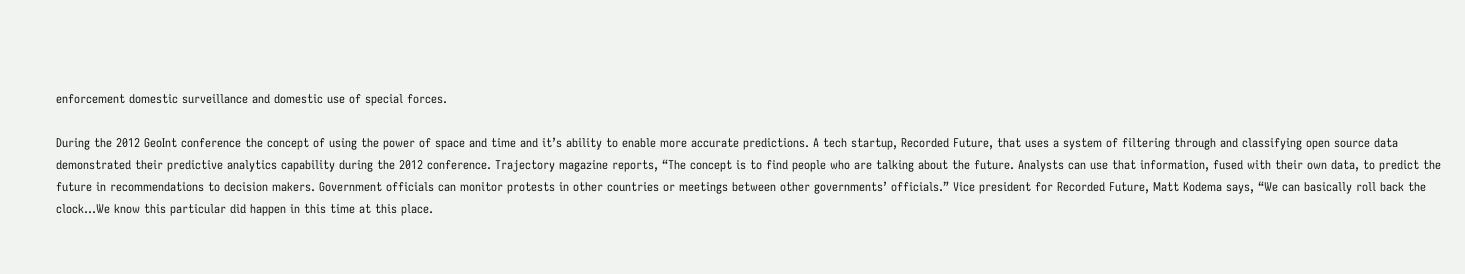enforcement domestic surveillance and domestic use of special forces.

During the 2012 GeoInt conference the concept of using the power of space and time and it’s ability to enable more accurate predictions. A tech startup, Recorded Future, that uses a system of filtering through and classifying open source data demonstrated their predictive analytics capability during the 2012 conference. Trajectory magazine reports, “The concept is to find people who are talking about the future. Analysts can use that information, fused with their own data, to predict the future in recommendations to decision makers. Government officials can monitor protests in other countries or meetings between other governments’ officials.” Vice president for Recorded Future, Matt Kodema says, “We can basically roll back the clock…We know this particular did happen in this time at this place.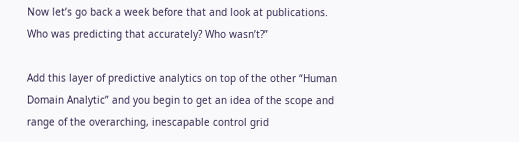Now let’s go back a week before that and look at publications. Who was predicting that accurately? Who wasn’t?”

Add this layer of predictive analytics on top of the other “Human Domain Analytic” and you begin to get an idea of the scope and range of the overarching, inescapable control grid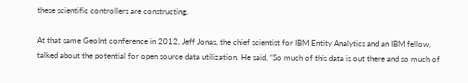these scientific controllers are constructing.

At that same GeoInt conference in 2012, Jeff Jonas, the chief scientist for IBM Entity Analytics and an IBM fellow, talked about the potential for open source data utilization. He said, “So much of this data is out there and so much of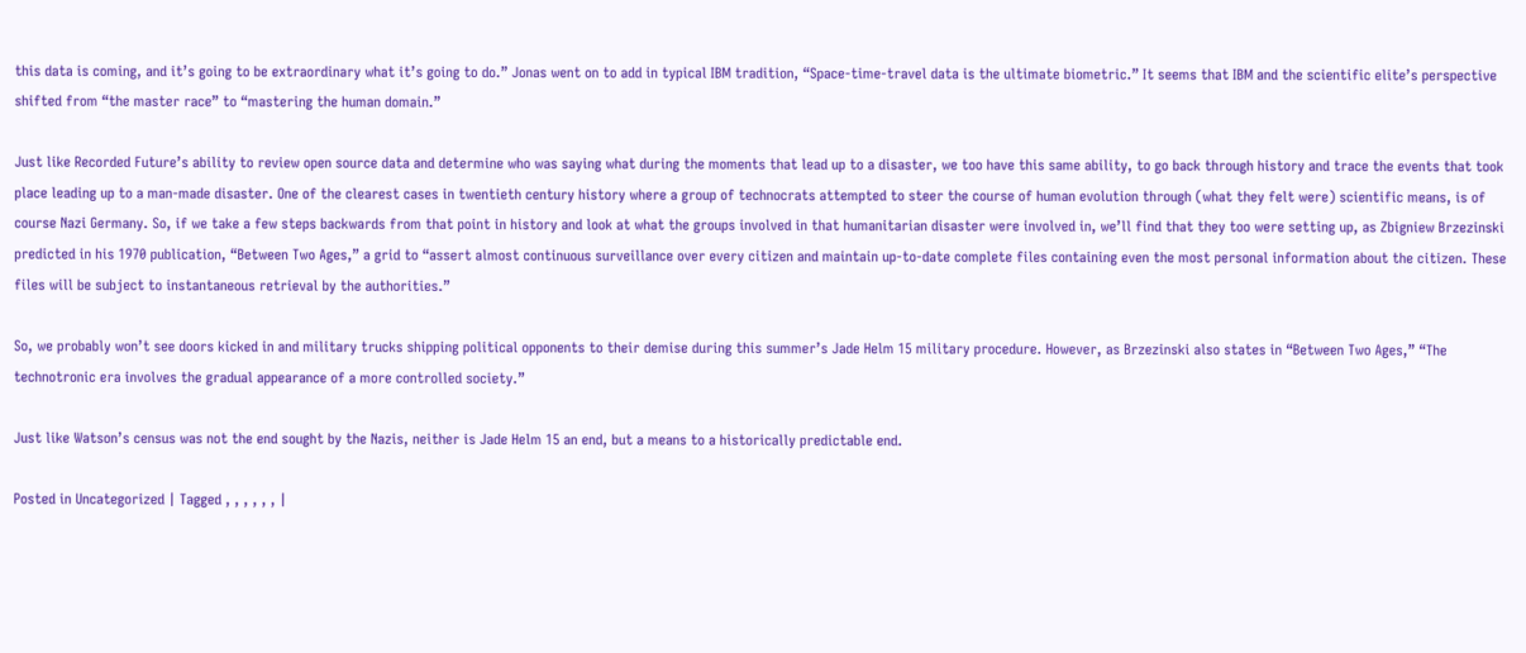this data is coming, and it’s going to be extraordinary what it’s going to do.” Jonas went on to add in typical IBM tradition, “Space-time-travel data is the ultimate biometric.” It seems that IBM and the scientific elite’s perspective shifted from “the master race” to “mastering the human domain.”

Just like Recorded Future’s ability to review open source data and determine who was saying what during the moments that lead up to a disaster, we too have this same ability, to go back through history and trace the events that took place leading up to a man-made disaster. One of the clearest cases in twentieth century history where a group of technocrats attempted to steer the course of human evolution through (what they felt were) scientific means, is of course Nazi Germany. So, if we take a few steps backwards from that point in history and look at what the groups involved in that humanitarian disaster were involved in, we’ll find that they too were setting up, as Zbigniew Brzezinski predicted in his 1970 publication, “Between Two Ages,” a grid to “assert almost continuous surveillance over every citizen and maintain up-to-date complete files containing even the most personal information about the citizen. These files will be subject to instantaneous retrieval by the authorities.”

So, we probably won’t see doors kicked in and military trucks shipping political opponents to their demise during this summer’s Jade Helm 15 military procedure. However, as Brzezinski also states in “Between Two Ages,” “The technotronic era involves the gradual appearance of a more controlled society.”

Just like Watson’s census was not the end sought by the Nazis, neither is Jade Helm 15 an end, but a means to a historically predictable end.

Posted in Uncategorized | Tagged , , , , , , |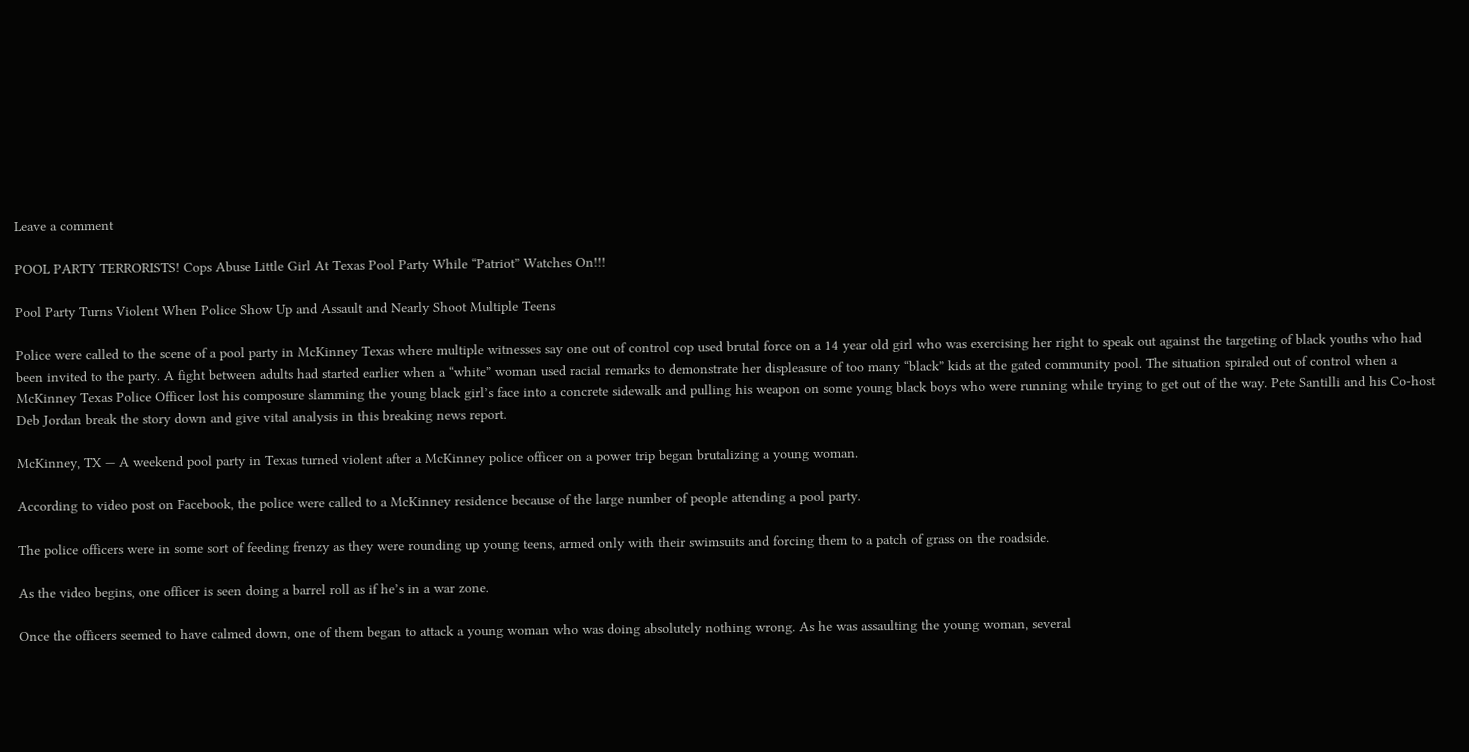Leave a comment

POOL PARTY TERRORISTS! Cops Abuse Little Girl At Texas Pool Party While “Patriot” Watches On!!!

Pool Party Turns Violent When Police Show Up and Assault and Nearly Shoot Multiple Teens

Police were called to the scene of a pool party in McKinney Texas where multiple witnesses say one out of control cop used brutal force on a 14 year old girl who was exercising her right to speak out against the targeting of black youths who had been invited to the party. A fight between adults had started earlier when a “white” woman used racial remarks to demonstrate her displeasure of too many “black” kids at the gated community pool. The situation spiraled out of control when a McKinney Texas Police Officer lost his composure slamming the young black girl’s face into a concrete sidewalk and pulling his weapon on some young black boys who were running while trying to get out of the way. Pete Santilli and his Co-host Deb Jordan break the story down and give vital analysis in this breaking news report.

McKinney, TX — A weekend pool party in Texas turned violent after a McKinney police officer on a power trip began brutalizing a young woman.

According to video post on Facebook, the police were called to a McKinney residence because of the large number of people attending a pool party.

The police officers were in some sort of feeding frenzy as they were rounding up young teens, armed only with their swimsuits and forcing them to a patch of grass on the roadside.

As the video begins, one officer is seen doing a barrel roll as if he’s in a war zone.

Once the officers seemed to have calmed down, one of them began to attack a young woman who was doing absolutely nothing wrong. As he was assaulting the young woman, several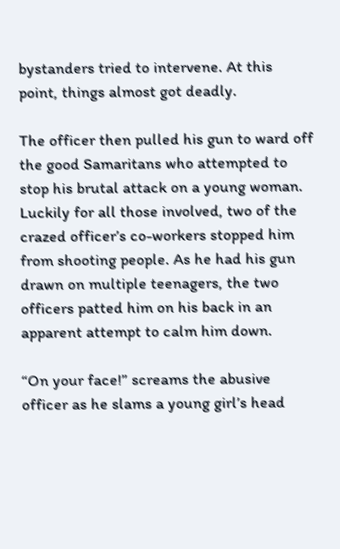bystanders tried to intervene. At this point, things almost got deadly.

The officer then pulled his gun to ward off the good Samaritans who attempted to stop his brutal attack on a young woman. Luckily for all those involved, two of the crazed officer’s co-workers stopped him from shooting people. As he had his gun drawn on multiple teenagers, the two officers patted him on his back in an apparent attempt to calm him down.

“On your face!” screams the abusive officer as he slams a young girl’s head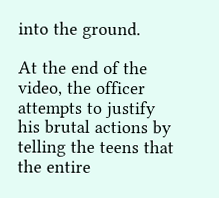into the ground.

At the end of the video, the officer attempts to justify his brutal actions by telling the teens that the entire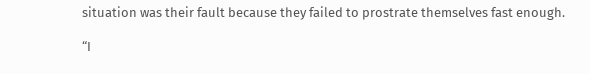situation was their fault because they failed to prostrate themselves fast enough.

“I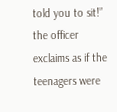told you to sit!” the officer exclaims as if the teenagers were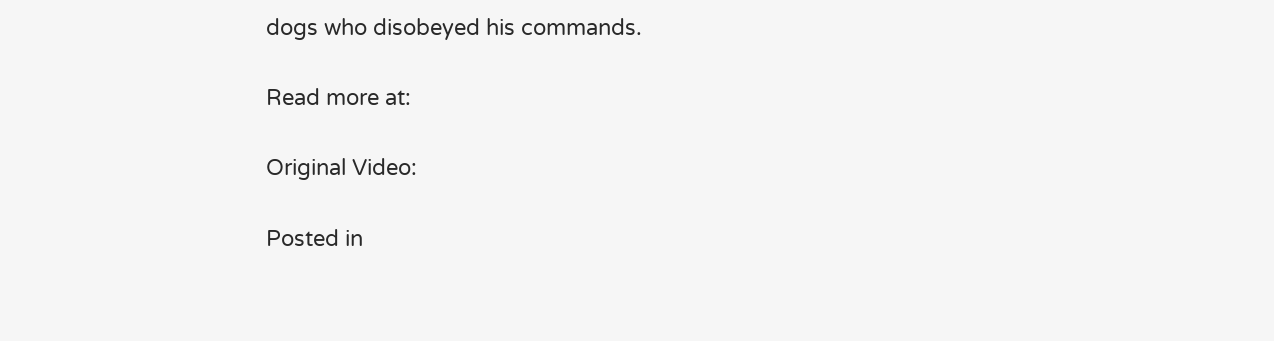dogs who disobeyed his commands.

Read more at:

Original Video:

Posted in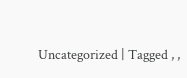Uncategorized | Tagged , ,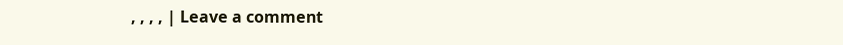, , , , | Leave a comment